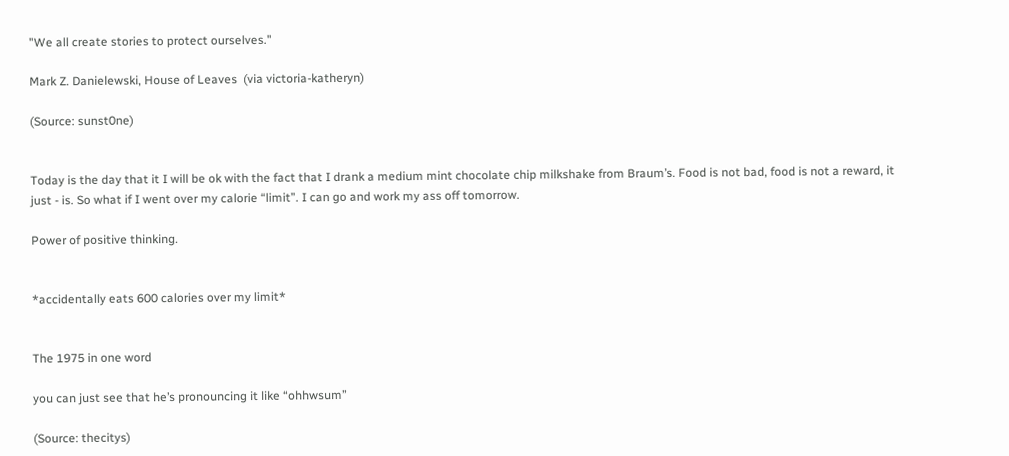"We all create stories to protect ourselves."

Mark Z. Danielewski, House of Leaves  (via victoria-katheryn)

(Source: sunst0ne)


Today is the day that it I will be ok with the fact that I drank a medium mint chocolate chip milkshake from Braum’s. Food is not bad, food is not a reward, it just - is. So what if I went over my calorie “limit”. I can go and work my ass off tomorrow.

Power of positive thinking.


*accidentally eats 600 calories over my limit*


The 1975 in one word

you can just see that he’s pronouncing it like “ohhwsum”

(Source: thecitys)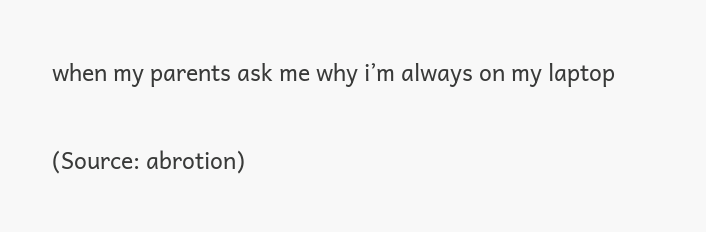when my parents ask me why i’m always on my laptop


(Source: abrotion)